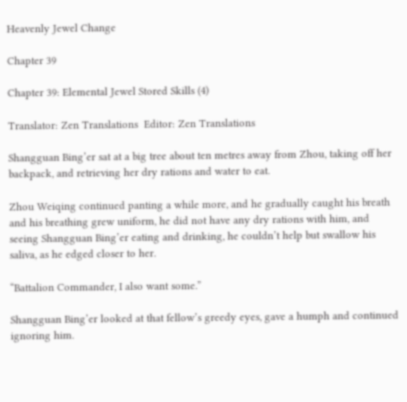Heavenly Jewel Change

Chapter 39

Chapter 39: Elemental Jewel Stored Skills (4)

Translator: Zen Translations  Editor: Zen Translations

Shangguan Bing’er sat at a big tree about ten metres away from Zhou, taking off her backpack, and retrieving her dry rations and water to eat.

Zhou Weiqing continued panting a while more, and he gradually caught his breath and his breathing grew uniform, he did not have any dry rations with him, and seeing Shangguan Bing’er eating and drinking, he couldn’t help but swallow his saliva, as he edged closer to her.

“Battalion Commander, I also want some.”

Shangguan Bing’er looked at that fellow’s greedy eyes, gave a humph and continued ignoring him.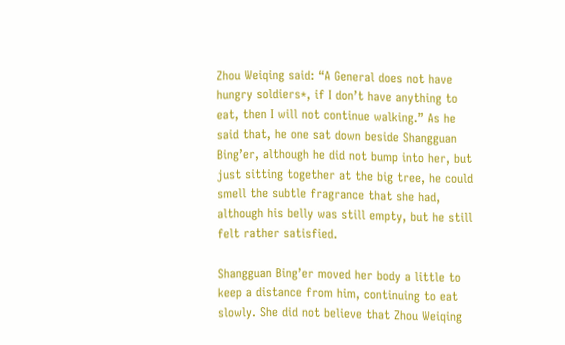Zhou Weiqing said: “A General does not have hungry soldiers*, if I don’t have anything to eat, then I will not continue walking.” As he said that, he one sat down beside Shangguan Bing’er, although he did not bump into her, but just sitting together at the big tree, he could smell the subtle fragrance that she had, although his belly was still empty, but he still felt rather satisfied.

Shangguan Bing’er moved her body a little to keep a distance from him, continuing to eat slowly. She did not believe that Zhou Weiqing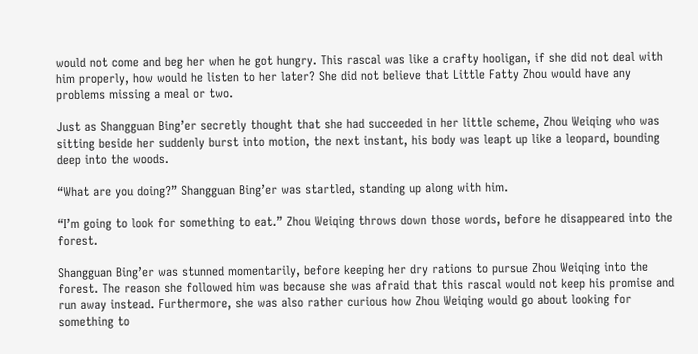would not come and beg her when he got hungry. This rascal was like a crafty hooligan, if she did not deal with him properly, how would he listen to her later? She did not believe that Little Fatty Zhou would have any problems missing a meal or two.

Just as Shangguan Bing’er secretly thought that she had succeeded in her little scheme, Zhou Weiqing who was sitting beside her suddenly burst into motion, the next instant, his body was leapt up like a leopard, bounding deep into the woods.

“What are you doing?” Shangguan Bing’er was startled, standing up along with him.

“I’m going to look for something to eat.” Zhou Weiqing throws down those words, before he disappeared into the forest.

Shangguan Bing’er was stunned momentarily, before keeping her dry rations to pursue Zhou Weiqing into the forest. The reason she followed him was because she was afraid that this rascal would not keep his promise and run away instead. Furthermore, she was also rather curious how Zhou Weiqing would go about looking for something to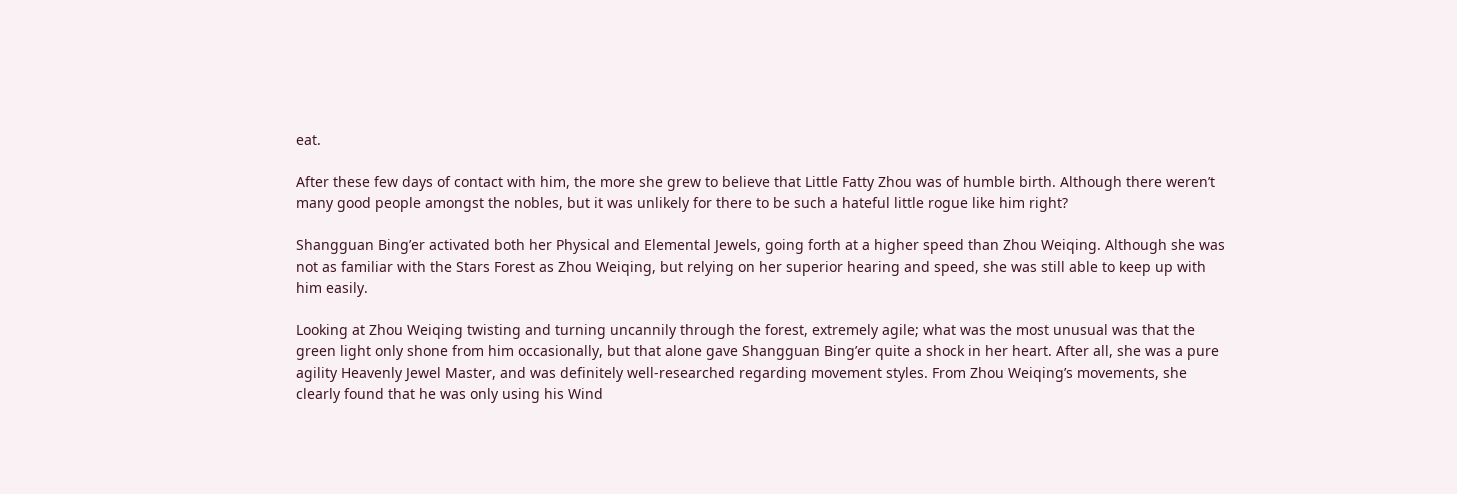eat.

After these few days of contact with him, the more she grew to believe that Little Fatty Zhou was of humble birth. Although there weren’t many good people amongst the nobles, but it was unlikely for there to be such a hateful little rogue like him right?

Shangguan Bing’er activated both her Physical and Elemental Jewels, going forth at a higher speed than Zhou Weiqing. Although she was not as familiar with the Stars Forest as Zhou Weiqing, but relying on her superior hearing and speed, she was still able to keep up with him easily.

Looking at Zhou Weiqing twisting and turning uncannily through the forest, extremely agile; what was the most unusual was that the green light only shone from him occasionally, but that alone gave Shangguan Bing’er quite a shock in her heart. After all, she was a pure agility Heavenly Jewel Master, and was definitely well-researched regarding movement styles. From Zhou Weiqing’s movements, she clearly found that he was only using his Wind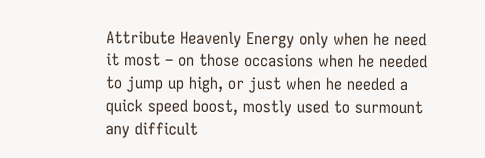Attribute Heavenly Energy only when he need it most – on those occasions when he needed to jump up high, or just when he needed a quick speed boost, mostly used to surmount any difficult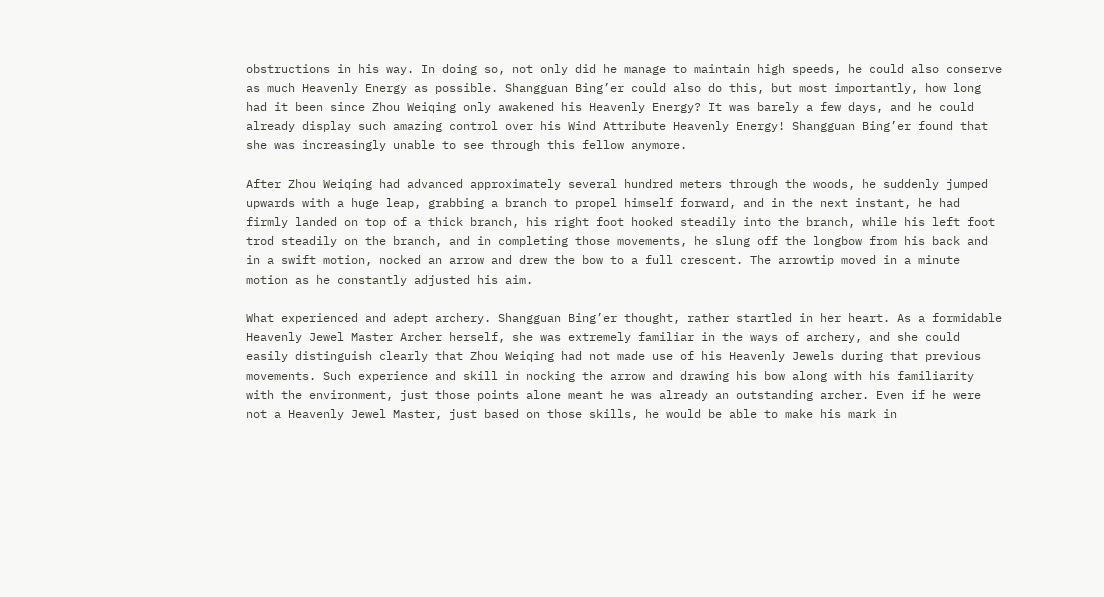obstructions in his way. In doing so, not only did he manage to maintain high speeds, he could also conserve as much Heavenly Energy as possible. Shangguan Bing’er could also do this, but most importantly, how long had it been since Zhou Weiqing only awakened his Heavenly Energy? It was barely a few days, and he could already display such amazing control over his Wind Attribute Heavenly Energy! Shangguan Bing’er found that she was increasingly unable to see through this fellow anymore.

After Zhou Weiqing had advanced approximately several hundred meters through the woods, he suddenly jumped upwards with a huge leap, grabbing a branch to propel himself forward, and in the next instant, he had firmly landed on top of a thick branch, his right foot hooked steadily into the branch, while his left foot trod steadily on the branch, and in completing those movements, he slung off the longbow from his back and in a swift motion, nocked an arrow and drew the bow to a full crescent. The arrowtip moved in a minute motion as he constantly adjusted his aim.

What experienced and adept archery. Shangguan Bing’er thought, rather startled in her heart. As a formidable Heavenly Jewel Master Archer herself, she was extremely familiar in the ways of archery, and she could easily distinguish clearly that Zhou Weiqing had not made use of his Heavenly Jewels during that previous movements. Such experience and skill in nocking the arrow and drawing his bow along with his familiarity with the environment, just those points alone meant he was already an outstanding archer. Even if he were not a Heavenly Jewel Master, just based on those skills, he would be able to make his mark in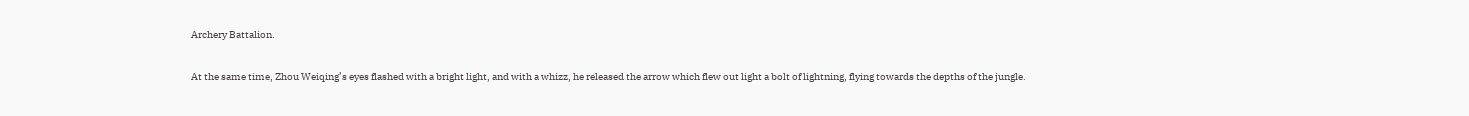Archery Battalion.

At the same time, Zhou Weiqing’s eyes flashed with a bright light, and with a whizz, he released the arrow which flew out light a bolt of lightning, flying towards the depths of the jungle.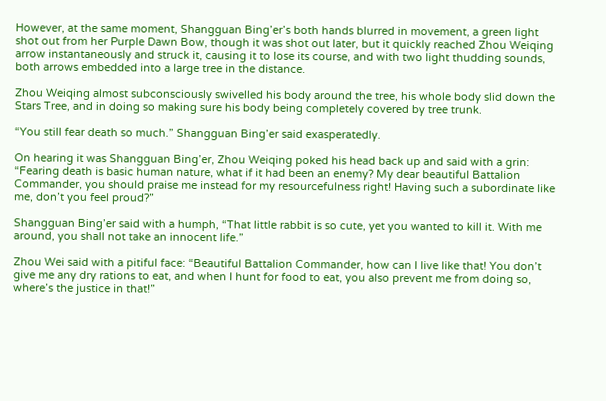However, at the same moment, Shangguan Bing’er’s both hands blurred in movement, a green light shot out from her Purple Dawn Bow, though it was shot out later, but it quickly reached Zhou Weiqing arrow instantaneously and struck it, causing it to lose its course, and with two light thudding sounds, both arrows embedded into a large tree in the distance.

Zhou Weiqing almost subconsciously swivelled his body around the tree, his whole body slid down the Stars Tree, and in doing so making sure his body being completely covered by tree trunk.

“You still fear death so much.” Shangguan Bing’er said exasperatedly.

On hearing it was Shangguan Bing’er, Zhou Weiqing poked his head back up and said with a grin: “Fearing death is basic human nature, what if it had been an enemy? My dear beautiful Battalion Commander, you should praise me instead for my resourcefulness right! Having such a subordinate like me, don’t you feel proud?”

Shangguan Bing’er said with a humph, “That little rabbit is so cute, yet you wanted to kill it. With me around, you shall not take an innocent life.”

Zhou Wei said with a pitiful face: “Beautiful Battalion Commander, how can I live like that! You don’t give me any dry rations to eat, and when I hunt for food to eat, you also prevent me from doing so, where’s the justice in that!”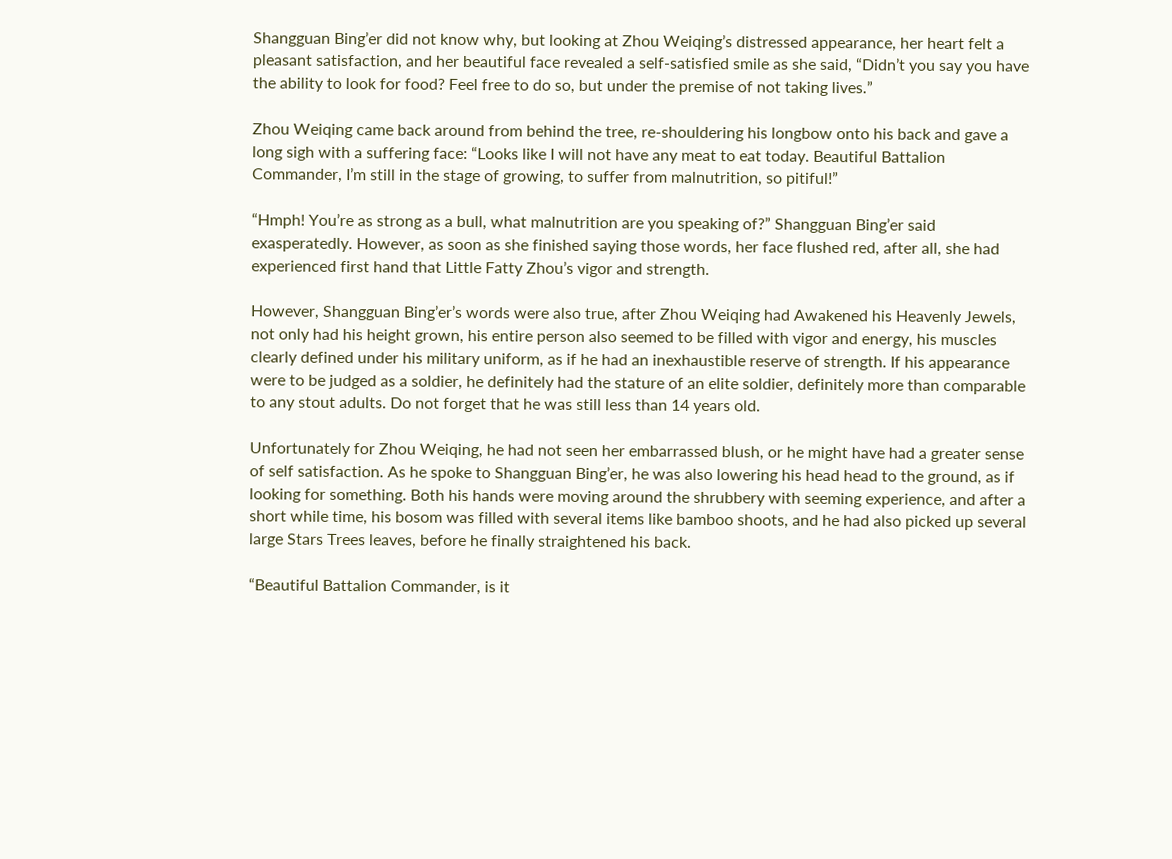Shangguan Bing’er did not know why, but looking at Zhou Weiqing’s distressed appearance, her heart felt a pleasant satisfaction, and her beautiful face revealed a self-satisfied smile as she said, “Didn’t you say you have the ability to look for food? Feel free to do so, but under the premise of not taking lives.”

Zhou Weiqing came back around from behind the tree, re-shouldering his longbow onto his back and gave a long sigh with a suffering face: “Looks like I will not have any meat to eat today. Beautiful Battalion Commander, I’m still in the stage of growing, to suffer from malnutrition, so pitiful!”

“Hmph! You’re as strong as a bull, what malnutrition are you speaking of?” Shangguan Bing’er said exasperatedly. However, as soon as she finished saying those words, her face flushed red, after all, she had experienced first hand that Little Fatty Zhou’s vigor and strength.

However, Shangguan Bing’er’s words were also true, after Zhou Weiqing had Awakened his Heavenly Jewels, not only had his height grown, his entire person also seemed to be filled with vigor and energy, his muscles clearly defined under his military uniform, as if he had an inexhaustible reserve of strength. If his appearance were to be judged as a soldier, he definitely had the stature of an elite soldier, definitely more than comparable to any stout adults. Do not forget that he was still less than 14 years old.

Unfortunately for Zhou Weiqing, he had not seen her embarrassed blush, or he might have had a greater sense of self satisfaction. As he spoke to Shangguan Bing’er, he was also lowering his head head to the ground, as if looking for something. Both his hands were moving around the shrubbery with seeming experience, and after a short while time, his bosom was filled with several items like bamboo shoots, and he had also picked up several large Stars Trees leaves, before he finally straightened his back.

“Beautiful Battalion Commander, is it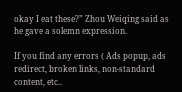okay I eat these?” Zhou Weiqing said as he gave a solemn expression.

If you find any errors ( Ads popup, ads redirect, broken links, non-standard content, etc..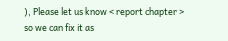), Please let us know < report chapter > so we can fix it as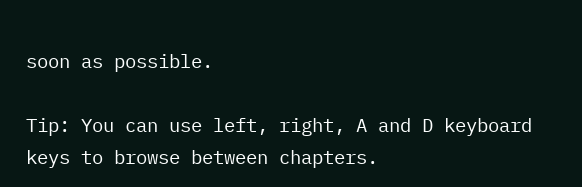soon as possible.

Tip: You can use left, right, A and D keyboard keys to browse between chapters.